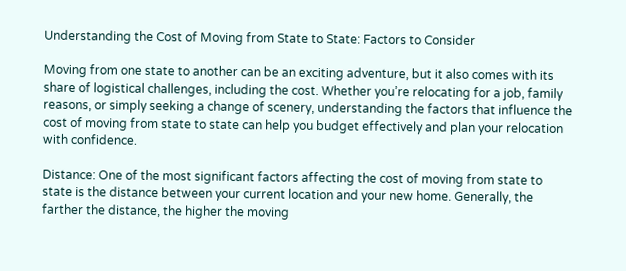Understanding the Cost of Moving from State to State: Factors to Consider

Moving from one state to another can be an exciting adventure, but it also comes with its share of logistical challenges, including the cost. Whether you’re relocating for a job, family reasons, or simply seeking a change of scenery, understanding the factors that influence the cost of moving from state to state can help you budget effectively and plan your relocation with confidence.

Distance: One of the most significant factors affecting the cost of moving from state to state is the distance between your current location and your new home. Generally, the farther the distance, the higher the moving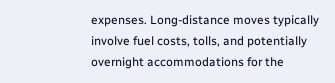expenses. Long-distance moves typically involve fuel costs, tolls, and potentially overnight accommodations for the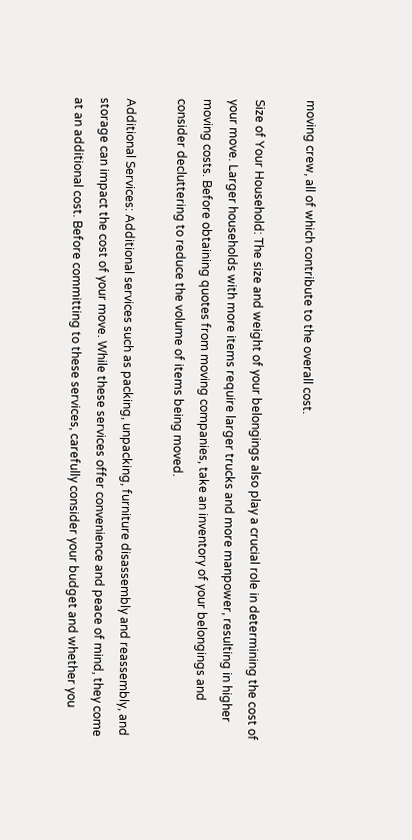moving crew, all of which contribute to the overall cost.

Size of Your Household: The size and weight of your belongings also play a crucial role in determining the cost of your move. Larger households with more items require larger trucks and more manpower, resulting in higher moving costs. Before obtaining quotes from moving companies, take an inventory of your belongings and consider decluttering to reduce the volume of items being moved.

Additional Services: Additional services such as packing, unpacking, furniture disassembly and reassembly, and storage can impact the cost of your move. While these services offer convenience and peace of mind, they come at an additional cost. Before committing to these services, carefully consider your budget and whether you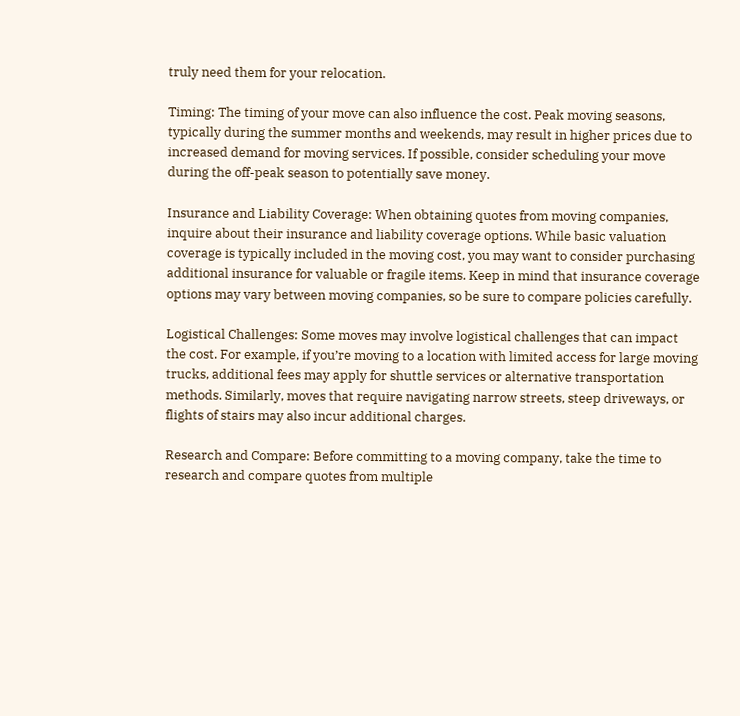truly need them for your relocation.

Timing: The timing of your move can also influence the cost. Peak moving seasons, typically during the summer months and weekends, may result in higher prices due to increased demand for moving services. If possible, consider scheduling your move during the off-peak season to potentially save money.

Insurance and Liability Coverage: When obtaining quotes from moving companies, inquire about their insurance and liability coverage options. While basic valuation coverage is typically included in the moving cost, you may want to consider purchasing additional insurance for valuable or fragile items. Keep in mind that insurance coverage options may vary between moving companies, so be sure to compare policies carefully.

Logistical Challenges: Some moves may involve logistical challenges that can impact the cost. For example, if you’re moving to a location with limited access for large moving trucks, additional fees may apply for shuttle services or alternative transportation methods. Similarly, moves that require navigating narrow streets, steep driveways, or flights of stairs may also incur additional charges.

Research and Compare: Before committing to a moving company, take the time to research and compare quotes from multiple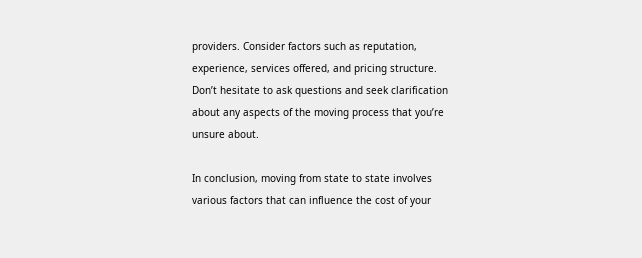providers. Consider factors such as reputation, experience, services offered, and pricing structure. Don’t hesitate to ask questions and seek clarification about any aspects of the moving process that you’re unsure about.

In conclusion, moving from state to state involves various factors that can influence the cost of your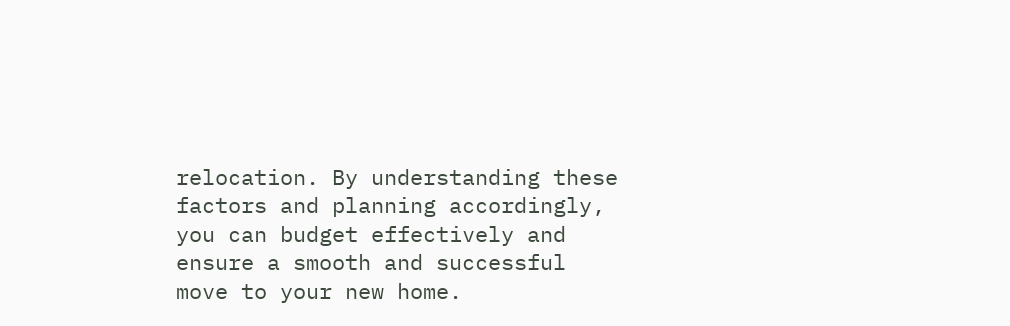relocation. By understanding these factors and planning accordingly, you can budget effectively and ensure a smooth and successful move to your new home.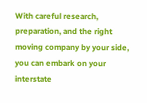With careful research, preparation, and the right moving company by your side, you can embark on your interstate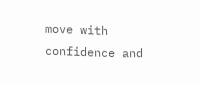move with confidence and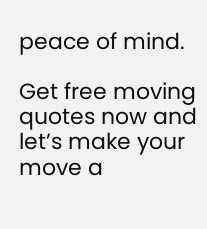peace of mind.

Get free moving quotes now and let’s make your move a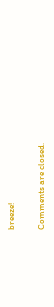breeze!

Comments are closed.